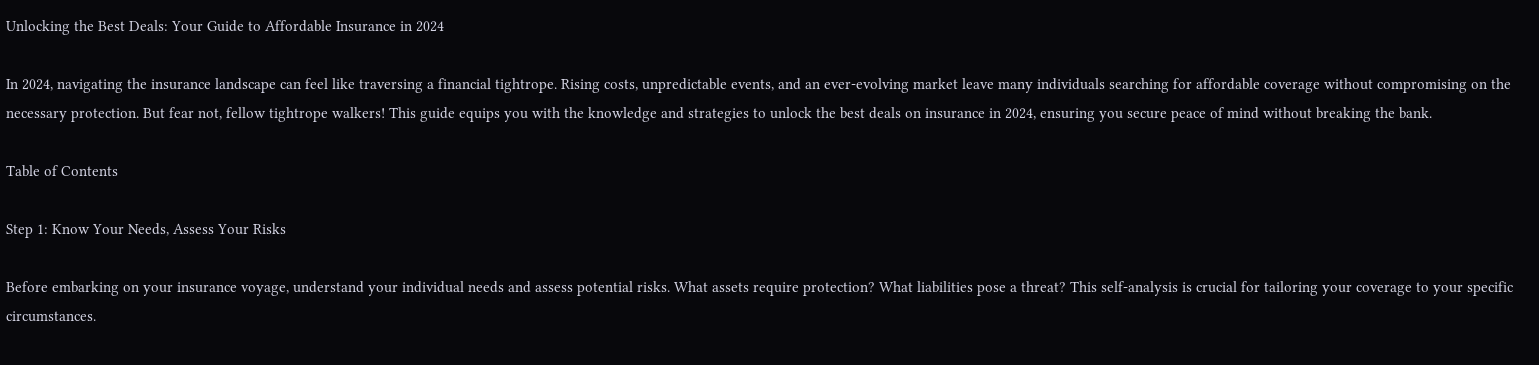Unlocking the Best Deals: Your Guide to Affordable Insurance in 2024

In 2024, navigating the insurance landscape can feel like traversing a financial tightrope. Rising costs, unpredictable events, and an ever-evolving market leave many individuals searching for affordable coverage without compromising on the necessary protection. But fear not, fellow tightrope walkers! This guide equips you with the knowledge and strategies to unlock the best deals on insurance in 2024, ensuring you secure peace of mind without breaking the bank.

Table of Contents

Step 1: Know Your Needs, Assess Your Risks

Before embarking on your insurance voyage, understand your individual needs and assess potential risks. What assets require protection? What liabilities pose a threat? This self-analysis is crucial for tailoring your coverage to your specific circumstances.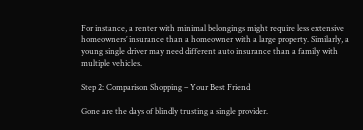For instance, a renter with minimal belongings might require less extensive homeowners’ insurance than a homeowner with a large property. Similarly, a young single driver may need different auto insurance than a family with multiple vehicles.

Step 2: Comparison Shopping – Your Best Friend

Gone are the days of blindly trusting a single provider.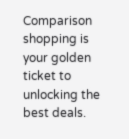Comparison shopping is your golden ticket to unlocking the best deals.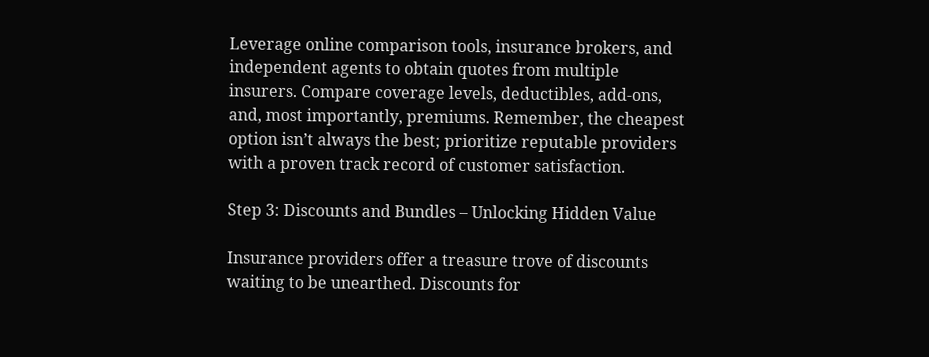Leverage online comparison tools, insurance brokers, and independent agents to obtain quotes from multiple insurers. Compare coverage levels, deductibles, add-ons, and, most importantly, premiums. Remember, the cheapest option isn’t always the best; prioritize reputable providers with a proven track record of customer satisfaction.

Step 3: Discounts and Bundles – Unlocking Hidden Value

Insurance providers offer a treasure trove of discounts waiting to be unearthed. Discounts for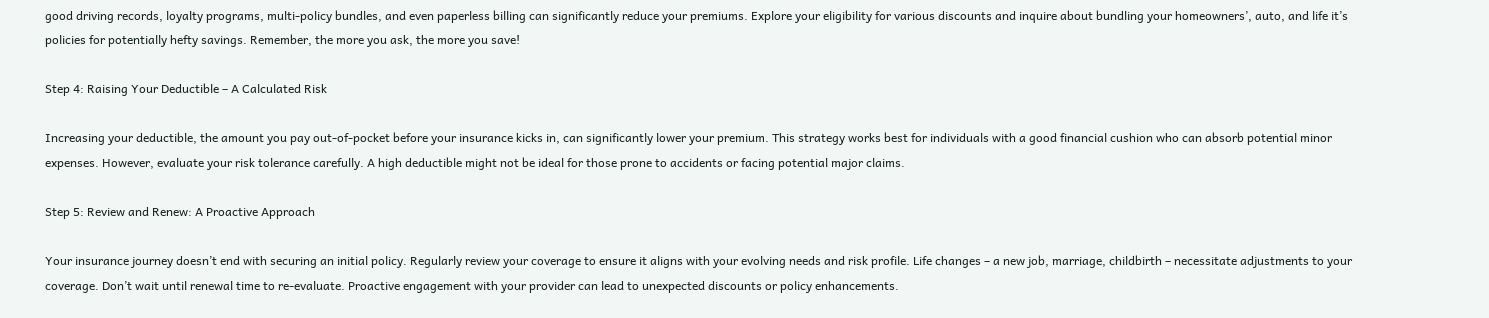good driving records, loyalty programs, multi-policy bundles, and even paperless billing can significantly reduce your premiums. Explore your eligibility for various discounts and inquire about bundling your homeowners’, auto, and life it’s policies for potentially hefty savings. Remember, the more you ask, the more you save!

Step 4: Raising Your Deductible – A Calculated Risk

Increasing your deductible, the amount you pay out-of-pocket before your insurance kicks in, can significantly lower your premium. This strategy works best for individuals with a good financial cushion who can absorb potential minor expenses. However, evaluate your risk tolerance carefully. A high deductible might not be ideal for those prone to accidents or facing potential major claims.

Step 5: Review and Renew: A Proactive Approach

Your insurance journey doesn’t end with securing an initial policy. Regularly review your coverage to ensure it aligns with your evolving needs and risk profile. Life changes – a new job, marriage, childbirth – necessitate adjustments to your coverage. Don’t wait until renewal time to re-evaluate. Proactive engagement with your provider can lead to unexpected discounts or policy enhancements.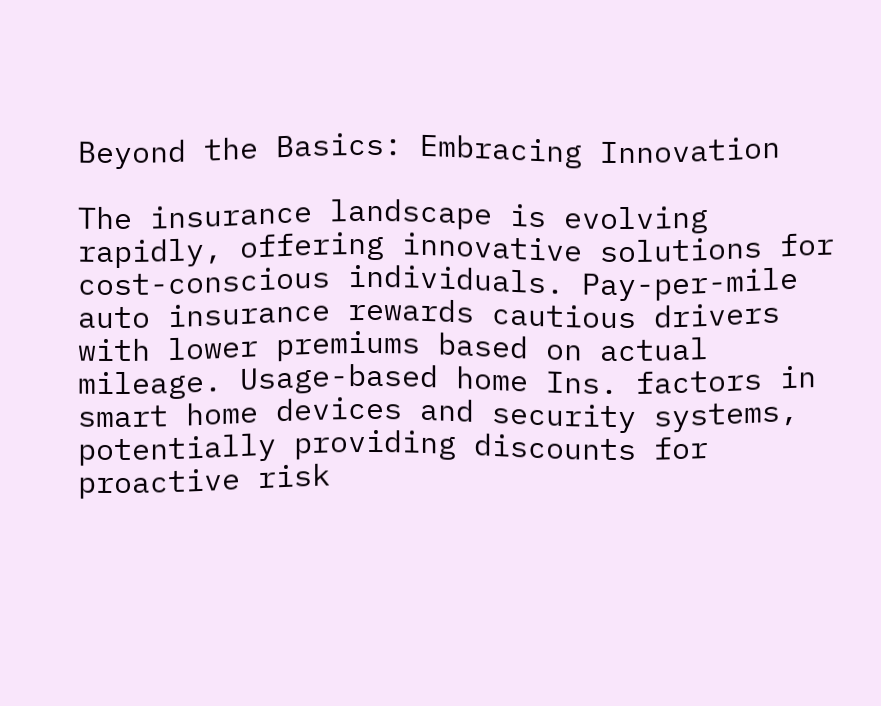Beyond the Basics: Embracing Innovation

The insurance landscape is evolving rapidly, offering innovative solutions for cost-conscious individuals. Pay-per-mile auto insurance rewards cautious drivers with lower premiums based on actual mileage. Usage-based home Ins. factors in smart home devices and security systems, potentially providing discounts for proactive risk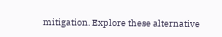mitigation. Explore these alternative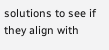solutions to see if they align with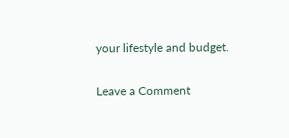your lifestyle and budget.

Leave a Comment